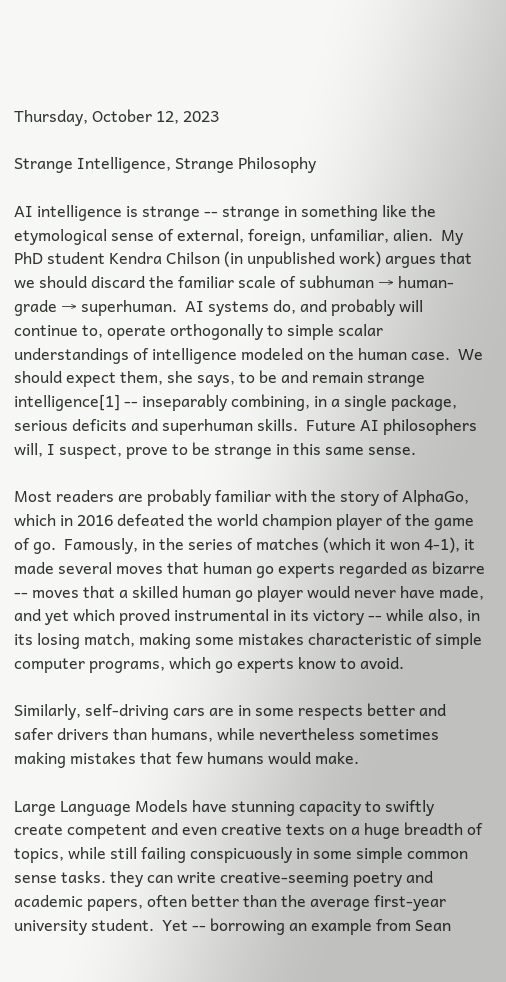Thursday, October 12, 2023

Strange Intelligence, Strange Philosophy

AI intelligence is strange -- strange in something like the etymological sense of external, foreign, unfamiliar, alien.  My PhD student Kendra Chilson (in unpublished work) argues that we should discard the familiar scale of subhuman → human-grade → superhuman.  AI systems do, and probably will continue to, operate orthogonally to simple scalar understandings of intelligence modeled on the human case.  We should expect them, she says, to be and remain strange intelligence[1] -- inseparably combining, in a single package, serious deficits and superhuman skills.  Future AI philosophers will, I suspect, prove to be strange in this same sense.

Most readers are probably familiar with the story of AlphaGo, which in 2016 defeated the world champion player of the game of go.  Famously, in the series of matches (which it won 4-1), it made several moves that human go experts regarded as bizarre -- moves that a skilled human go player would never have made, and yet which proved instrumental in its victory -- while also, in its losing match, making some mistakes characteristic of simple computer programs, which go experts know to avoid.

Similarly, self-driving cars are in some respects better and safer drivers than humans, while nevertheless sometimes making mistakes that few humans would make.

Large Language Models have stunning capacity to swiftly create competent and even creative texts on a huge breadth of topics, while still failing conspicuously in some simple common sense tasks. they can write creative-seeming poetry and academic papers, often better than the average first-year university student.  Yet -- borrowing an example from Sean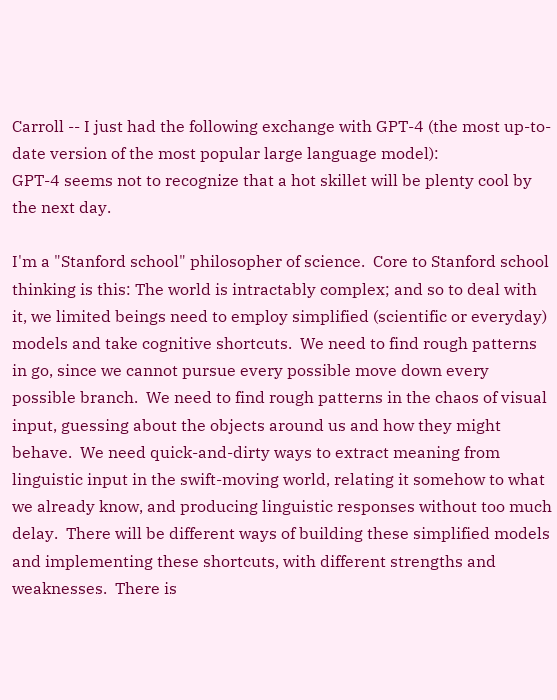Carroll -- I just had the following exchange with GPT-4 (the most up-to-date version of the most popular large language model):
GPT-4 seems not to recognize that a hot skillet will be plenty cool by the next day.

I'm a "Stanford school" philosopher of science.  Core to Stanford school thinking is this: The world is intractably complex; and so to deal with it, we limited beings need to employ simplified (scientific or everyday) models and take cognitive shortcuts.  We need to find rough patterns in go, since we cannot pursue every possible move down every possible branch.  We need to find rough patterns in the chaos of visual input, guessing about the objects around us and how they might behave.  We need quick-and-dirty ways to extract meaning from linguistic input in the swift-moving world, relating it somehow to what we already know, and producing linguistic responses without too much delay.  There will be different ways of building these simplified models and implementing these shortcuts, with different strengths and weaknesses.  There is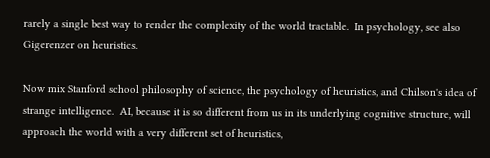rarely a single best way to render the complexity of the world tractable.  In psychology, see also Gigerenzer on heuristics.

Now mix Stanford school philosophy of science, the psychology of heuristics, and Chilson's idea of strange intelligence.  AI, because it is so different from us in its underlying cognitive structure, will approach the world with a very different set of heuristics,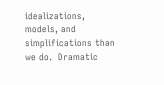idealizations, models, and simplifications than we do.  Dramatic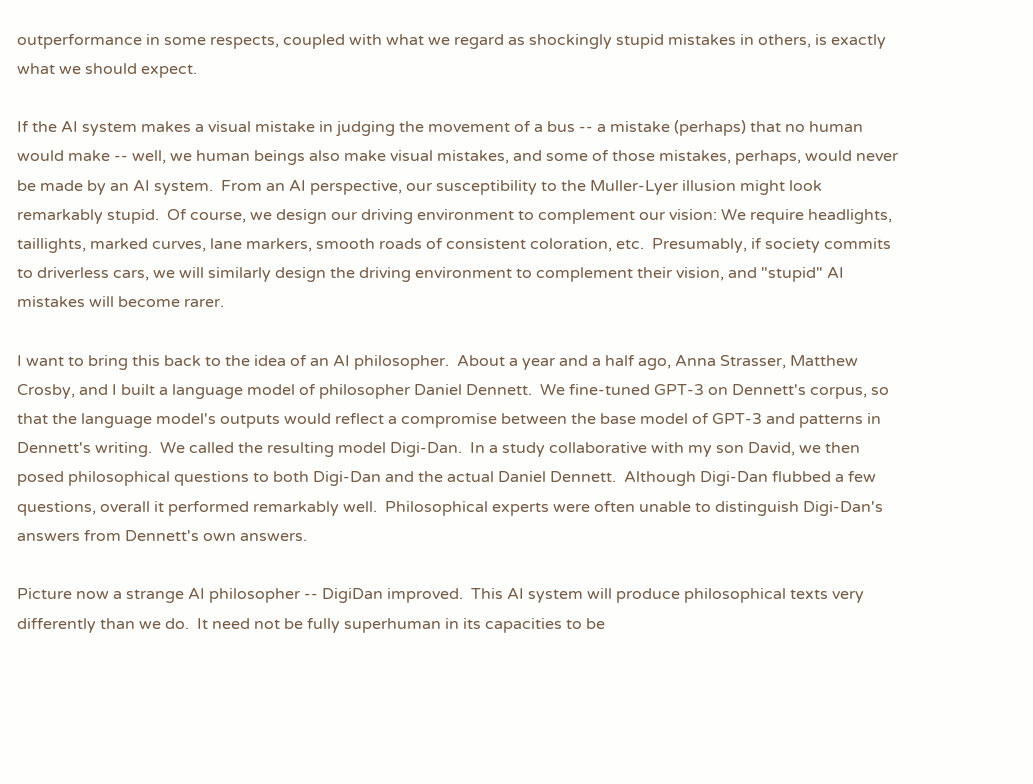outperformance in some respects, coupled with what we regard as shockingly stupid mistakes in others, is exactly what we should expect.

If the AI system makes a visual mistake in judging the movement of a bus -- a mistake (perhaps) that no human would make -- well, we human beings also make visual mistakes, and some of those mistakes, perhaps, would never be made by an AI system.  From an AI perspective, our susceptibility to the Muller-Lyer illusion might look remarkably stupid.  Of course, we design our driving environment to complement our vision: We require headlights, taillights, marked curves, lane markers, smooth roads of consistent coloration, etc.  Presumably, if society commits to driverless cars, we will similarly design the driving environment to complement their vision, and "stupid" AI mistakes will become rarer.

I want to bring this back to the idea of an AI philosopher.  About a year and a half ago, Anna Strasser, Matthew Crosby, and I built a language model of philosopher Daniel Dennett.  We fine-tuned GPT-3 on Dennett's corpus, so that the language model's outputs would reflect a compromise between the base model of GPT-3 and patterns in Dennett's writing.  We called the resulting model Digi-Dan.  In a study collaborative with my son David, we then posed philosophical questions to both Digi-Dan and the actual Daniel Dennett.  Although Digi-Dan flubbed a few questions, overall it performed remarkably well.  Philosophical experts were often unable to distinguish Digi-Dan's answers from Dennett's own answers.

Picture now a strange AI philosopher -- DigiDan improved.  This AI system will produce philosophical texts very differently than we do.  It need not be fully superhuman in its capacities to be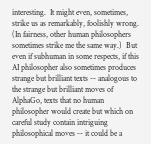interesting.  It might even, sometimes, strike us as remarkably, foolishly wrong.  (In fairness, other human philosophers sometimes strike me the same way.)  But even if subhuman in some respects, if this AI philosopher also sometimes produces strange but brilliant texts -- analogous to the strange but brilliant moves of AlphaGo, texts that no human philosopher would create but which on careful study contain intriguing philosophical moves -- it could be a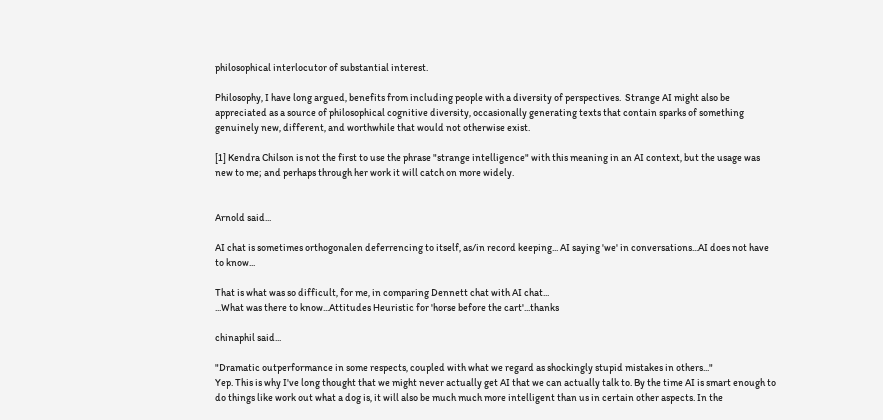philosophical interlocutor of substantial interest.

Philosophy, I have long argued, benefits from including people with a diversity of perspectives.  Strange AI might also be appreciated as a source of philosophical cognitive diversity, occasionally generating texts that contain sparks of something genuinely new, different, and worthwhile that would not otherwise exist.

[1] Kendra Chilson is not the first to use the phrase "strange intelligence" with this meaning in an AI context, but the usage was new to me; and perhaps through her work it will catch on more widely.


Arnold said...

AI chat is sometimes orthogonalen deferrencing to itself, as/in record keeping... AI saying 'we' in conversations...AI does not have to know...

That is what was so difficult, for me, in comparing Dennett chat with AI chat...
...What was there to know...Attitudes Heuristic for 'horse before the cart'...thanks

chinaphil said...

"Dramatic outperformance in some respects, coupled with what we regard as shockingly stupid mistakes in others..."
Yep. This is why I've long thought that we might never actually get AI that we can actually talk to. By the time AI is smart enough to do things like work out what a dog is, it will also be much much more intelligent than us in certain other aspects. In the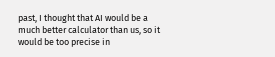past, I thought that AI would be a much better calculator than us, so it would be too precise in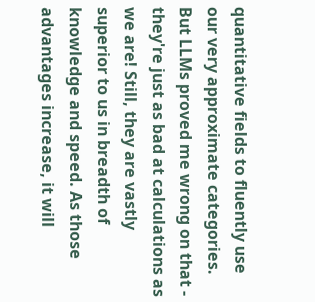quantitative fields to fluently use our very approximate categories. But LLMs proved me wrong on that - they're just as bad at calculations as we are! Still, they are vastly superior to us in breadth of knowledge and speed. As those advantages increase, it will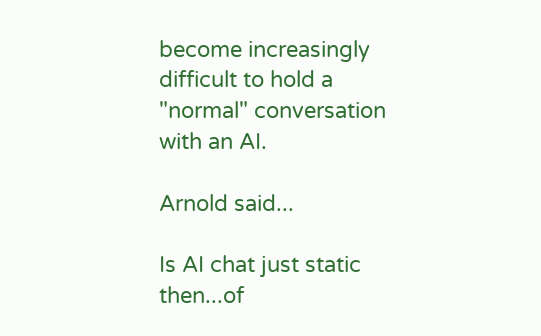become increasingly difficult to hold a "normal" conversation with an AI.

Arnold said...

Is AI chat just static then...of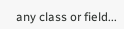any class or field...